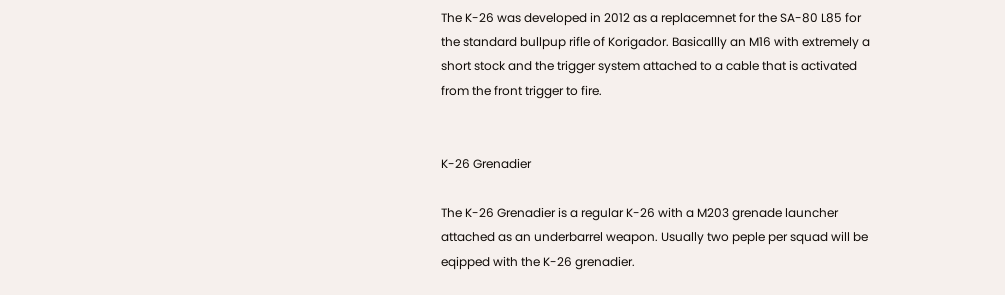The K-26 was developed in 2012 as a replacemnet for the SA-80 L85 for the standard bullpup rifle of Korigador. Basicallly an M16 with extremely a short stock and the trigger system attached to a cable that is activated from the front trigger to fire.


K-26 Grenadier

The K-26 Grenadier is a regular K-26 with a M203 grenade launcher attached as an underbarrel weapon. Usually two peple per squad will be eqipped with the K-26 grenadier.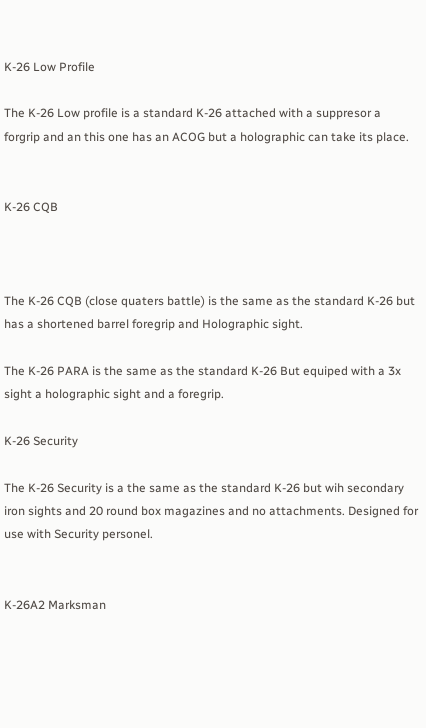K-26 Low Profile

The K-26 Low profile is a standard K-26 attached with a suppresor a forgrip and an this one has an ACOG but a holographic can take its place.


K-26 CQB



The K-26 CQB (close quaters battle) is the same as the standard K-26 but has a shortened barrel foregrip and Holographic sight.

The K-26 PARA is the same as the standard K-26 But equiped with a 3x sight a holographic sight and a foregrip.

K-26 Security

The K-26 Security is a the same as the standard K-26 but wih secondary iron sights and 20 round box magazines and no attachments. Designed for use with Security personel.


K-26A2 Marksman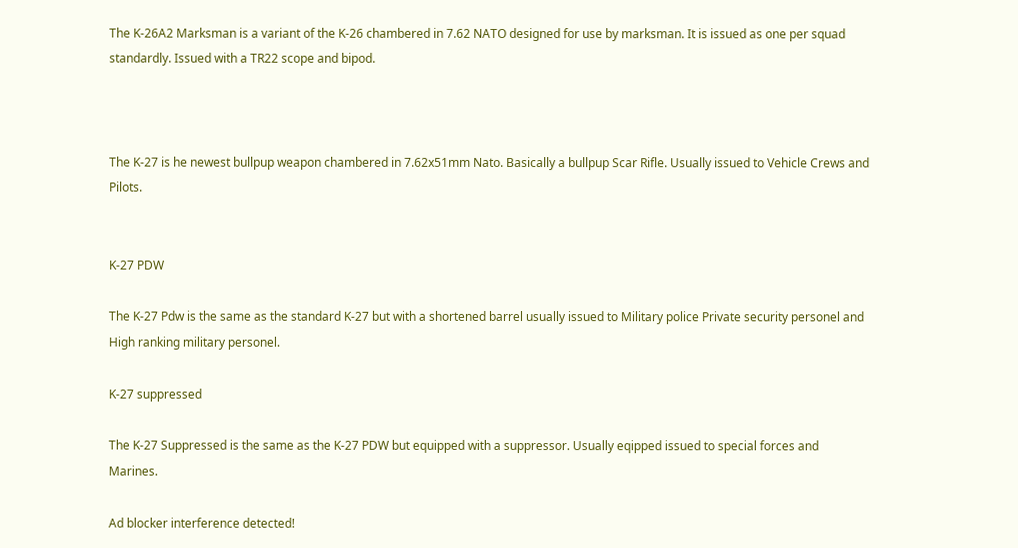The K-26A2 Marksman is a variant of the K-26 chambered in 7.62 NATO designed for use by marksman. It is issued as one per squad standardly. Issued with a TR22 scope and bipod.



The K-27 is he newest bullpup weapon chambered in 7.62x51mm Nato. Basically a bullpup Scar Rifle. Usually issued to Vehicle Crews and Pilots.


K-27 PDW

The K-27 Pdw is the same as the standard K-27 but with a shortened barrel usually issued to Military police Private security personel and High ranking military personel.

K-27 suppressed

The K-27 Suppressed is the same as the K-27 PDW but equipped with a suppressor. Usually eqipped issued to special forces and Marines.

Ad blocker interference detected!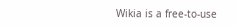Wikia is a free-to-use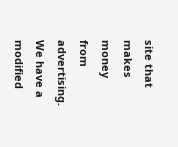site that makes money from advertising. We have a modified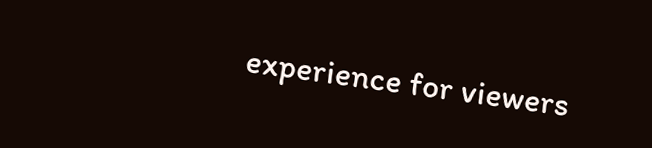experience for viewers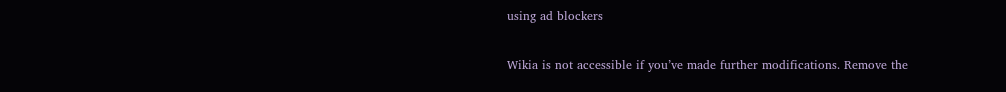using ad blockers

Wikia is not accessible if you’ve made further modifications. Remove the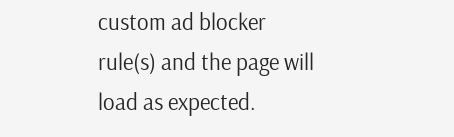custom ad blocker rule(s) and the page will load as expected.